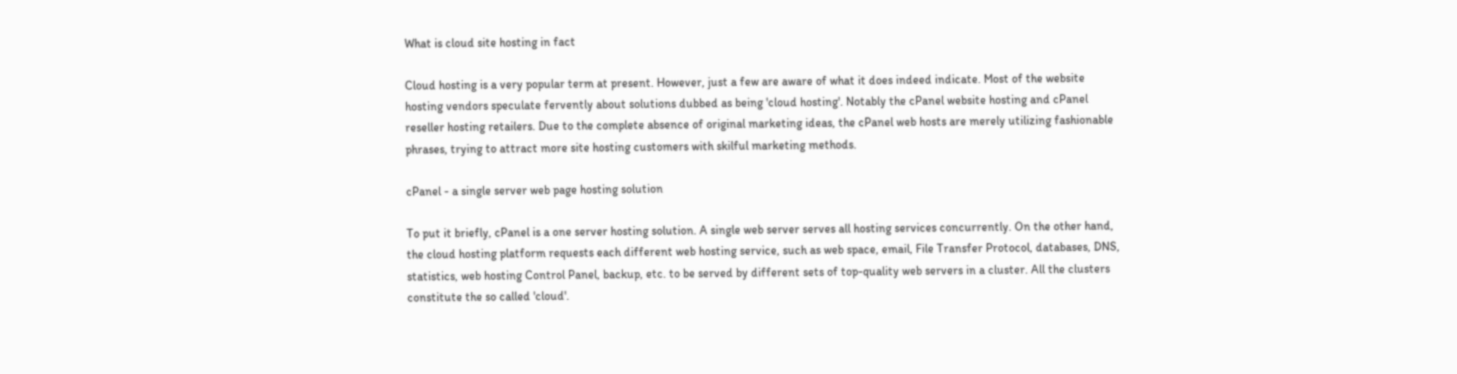What is cloud site hosting in fact

Cloud hosting is a very popular term at present. However, just a few are aware of what it does indeed indicate. Most of the website hosting vendors speculate fervently about solutions dubbed as being 'cloud hosting'. Notably the cPanel website hosting and cPanel reseller hosting retailers. Due to the complete absence of original marketing ideas, the cPanel web hosts are merely utilizing fashionable phrases, trying to attract more site hosting customers with skilful marketing methods.

cPanel - a single server web page hosting solution

To put it briefly, cPanel is a one server hosting solution. A single web server serves all hosting services concurrently. On the other hand, the cloud hosting platform requests each different web hosting service, such as web space, email, File Transfer Protocol, databases, DNS, statistics, web hosting Control Panel, backup, etc. to be served by different sets of top-quality web servers in a cluster. All the clusters constitute the so called 'cloud'.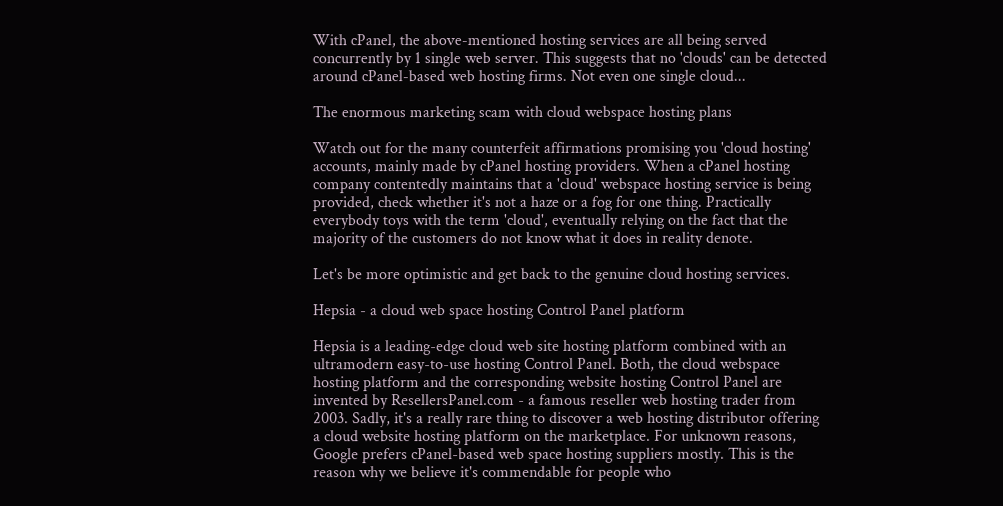With cPanel, the above-mentioned hosting services are all being served concurrently by 1 single web server. This suggests that no 'clouds' can be detected around cPanel-based web hosting firms. Not even one single cloud...

The enormous marketing scam with cloud webspace hosting plans

Watch out for the many counterfeit affirmations promising you 'cloud hosting' accounts, mainly made by cPanel hosting providers. When a cPanel hosting company contentedly maintains that a 'cloud' webspace hosting service is being provided, check whether it's not a haze or a fog for one thing. Practically everybody toys with the term 'cloud', eventually relying on the fact that the majority of the customers do not know what it does in reality denote.

Let's be more optimistic and get back to the genuine cloud hosting services.

Hepsia - a cloud web space hosting Control Panel platform

Hepsia is a leading-edge cloud web site hosting platform combined with an ultramodern easy-to-use hosting Control Panel. Both, the cloud webspace hosting platform and the corresponding website hosting Control Panel are invented by ResellersPanel.com - a famous reseller web hosting trader from 2003. Sadly, it's a really rare thing to discover a web hosting distributor offering a cloud website hosting platform on the marketplace. For unknown reasons, Google prefers cPanel-based web space hosting suppliers mostly. This is the reason why we believe it's commendable for people who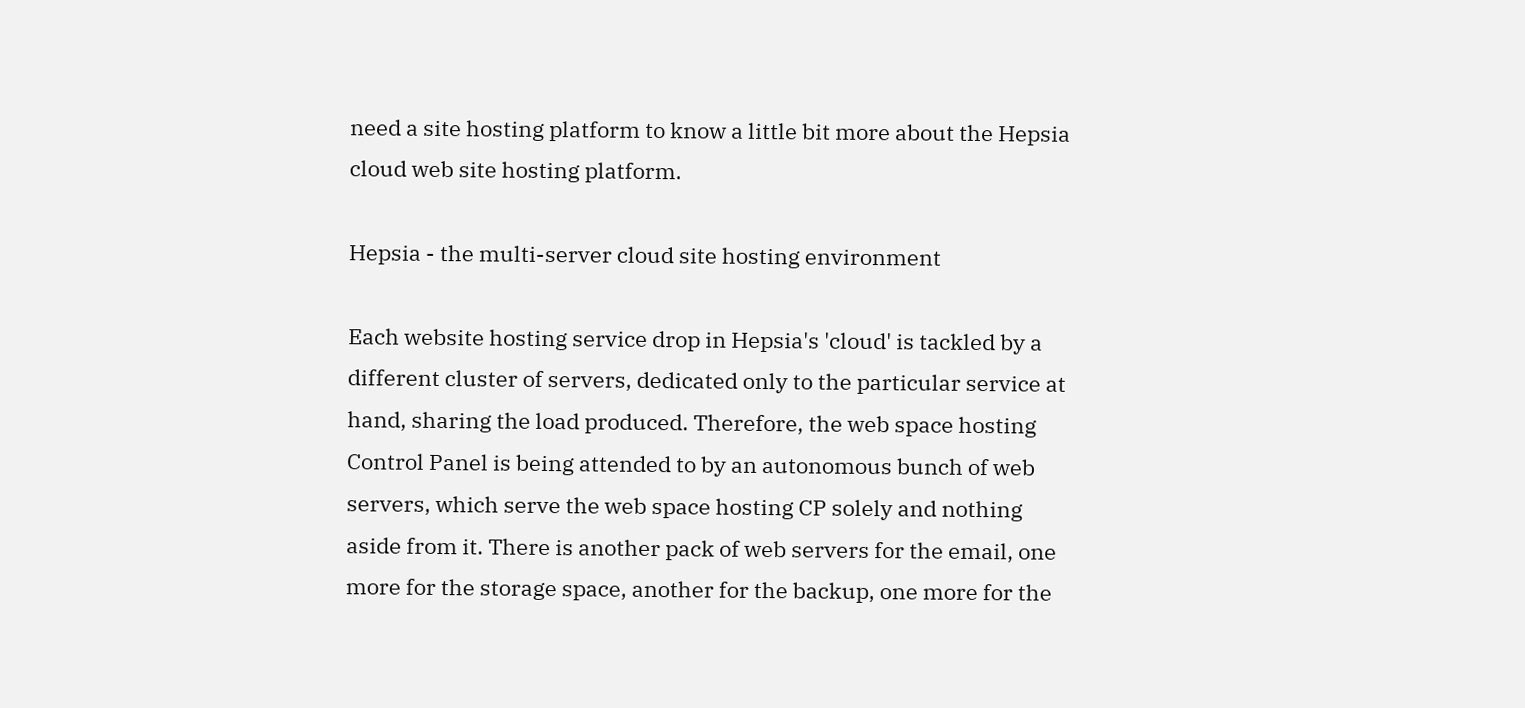need a site hosting platform to know a little bit more about the Hepsia cloud web site hosting platform.

Hepsia - the multi-server cloud site hosting environment

Each website hosting service drop in Hepsia's 'cloud' is tackled by a different cluster of servers, dedicated only to the particular service at hand, sharing the load produced. Therefore, the web space hosting Control Panel is being attended to by an autonomous bunch of web servers, which serve the web space hosting CP solely and nothing aside from it. There is another pack of web servers for the email, one more for the storage space, another for the backup, one more for the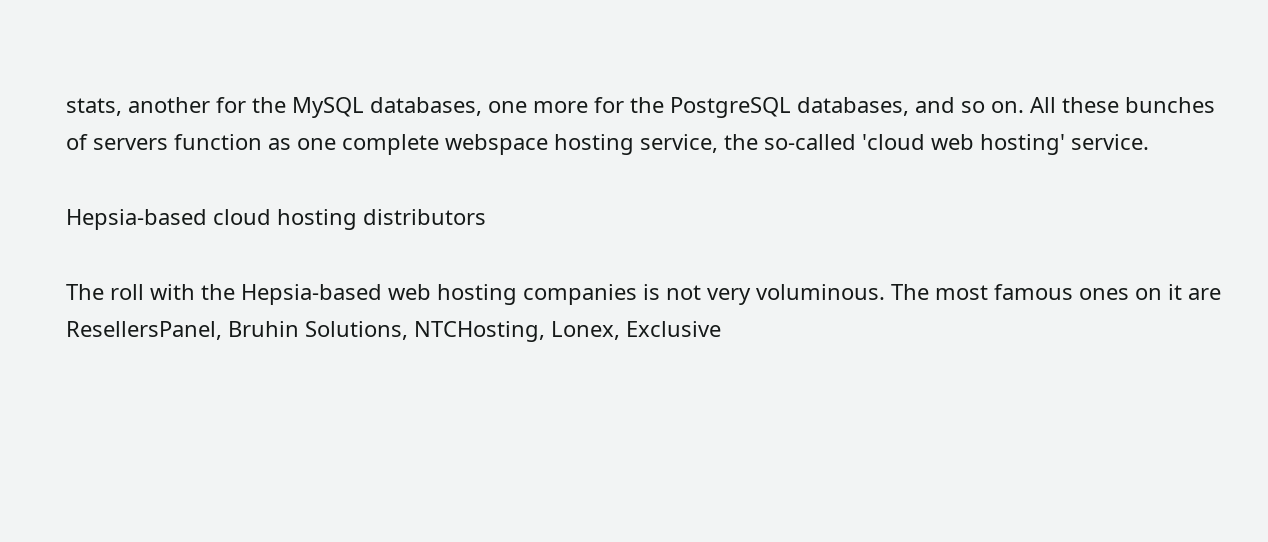stats, another for the MySQL databases, one more for the PostgreSQL databases, and so on. All these bunches of servers function as one complete webspace hosting service, the so-called 'cloud web hosting' service.

Hepsia-based cloud hosting distributors

The roll with the Hepsia-based web hosting companies is not very voluminous. The most famous ones on it are ResellersPanel, Bruhin Solutions, NTCHosting, Lonex, Exclusive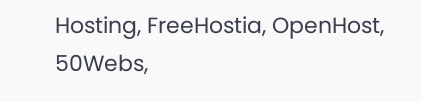Hosting, FreeHostia, OpenHost, 50Webs,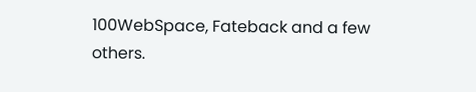100WebSpace, Fateback and a few others.